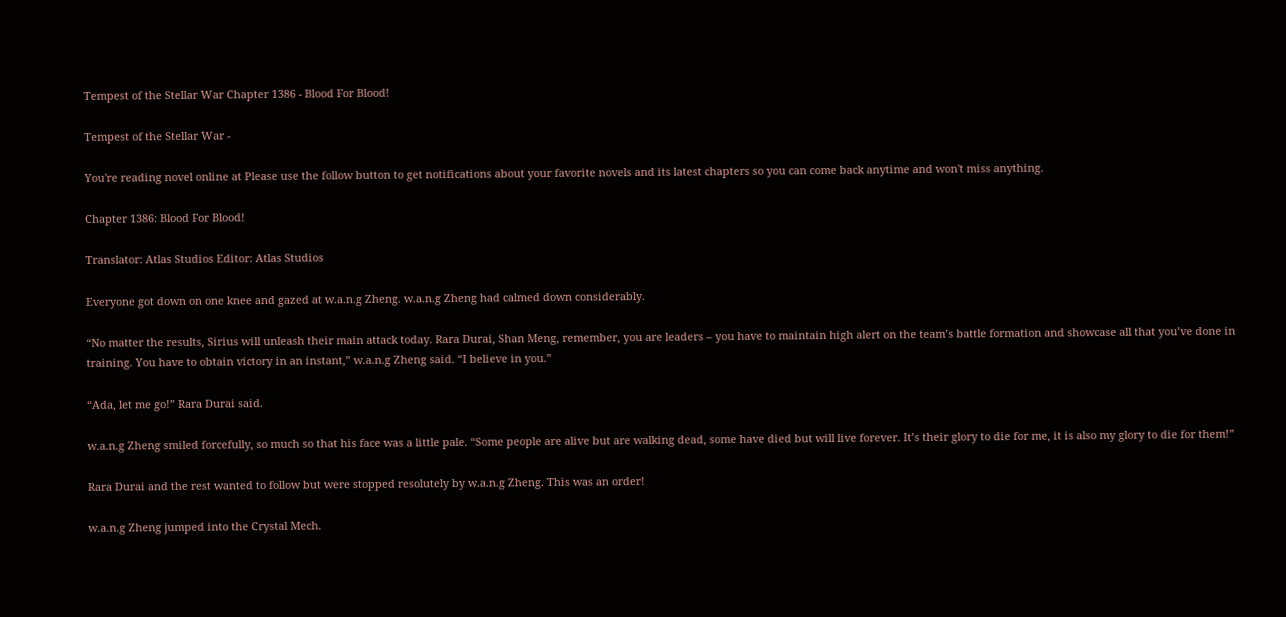Tempest of the Stellar War Chapter 1386 - Blood For Blood!

Tempest of the Stellar War -

You're reading novel online at Please use the follow button to get notifications about your favorite novels and its latest chapters so you can come back anytime and won't miss anything.

Chapter 1386: Blood For Blood!

Translator: Atlas Studios Editor: Atlas Studios

Everyone got down on one knee and gazed at w.a.n.g Zheng. w.a.n.g Zheng had calmed down considerably.

“No matter the results, Sirius will unleash their main attack today. Rara Durai, Shan Meng, remember, you are leaders – you have to maintain high alert on the team’s battle formation and showcase all that you’ve done in training. You have to obtain victory in an instant,” w.a.n.g Zheng said. “I believe in you.”

“Ada, let me go!” Rara Durai said.

w.a.n.g Zheng smiled forcefully, so much so that his face was a little pale. “Some people are alive but are walking dead, some have died but will live forever. It’s their glory to die for me, it is also my glory to die for them!”

Rara Durai and the rest wanted to follow but were stopped resolutely by w.a.n.g Zheng. This was an order!

w.a.n.g Zheng jumped into the Crystal Mech.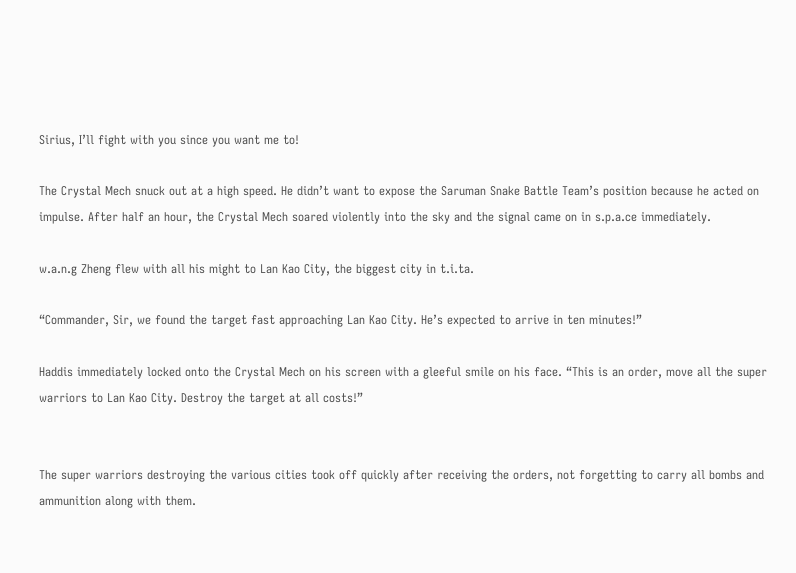Sirius, I’ll fight with you since you want me to!

The Crystal Mech snuck out at a high speed. He didn’t want to expose the Saruman Snake Battle Team’s position because he acted on impulse. After half an hour, the Crystal Mech soared violently into the sky and the signal came on in s.p.a.ce immediately.

w.a.n.g Zheng flew with all his might to Lan Kao City, the biggest city in t.i.ta.

“Commander, Sir, we found the target fast approaching Lan Kao City. He’s expected to arrive in ten minutes!”

Haddis immediately locked onto the Crystal Mech on his screen with a gleeful smile on his face. “This is an order, move all the super warriors to Lan Kao City. Destroy the target at all costs!”


The super warriors destroying the various cities took off quickly after receiving the orders, not forgetting to carry all bombs and ammunition along with them.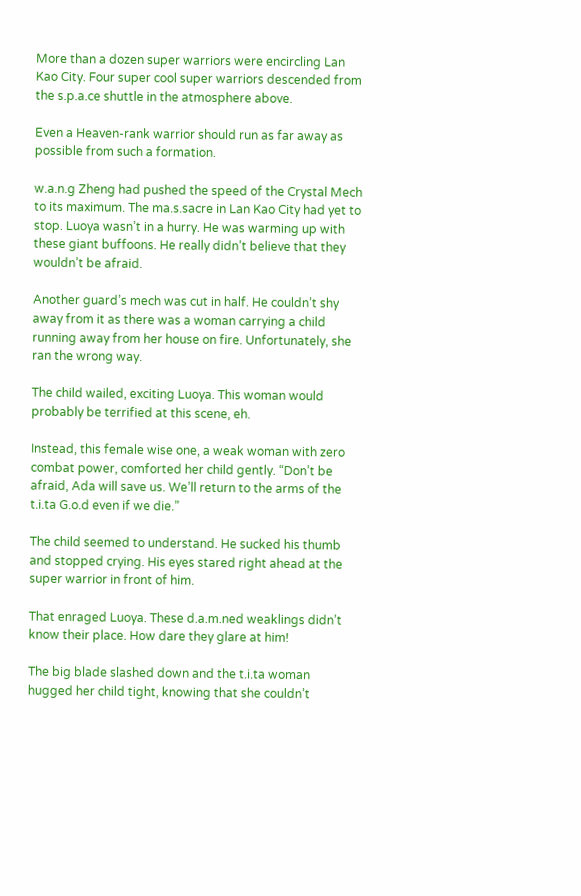More than a dozen super warriors were encircling Lan Kao City. Four super cool super warriors descended from the s.p.a.ce shuttle in the atmosphere above.

Even a Heaven-rank warrior should run as far away as possible from such a formation.

w.a.n.g Zheng had pushed the speed of the Crystal Mech to its maximum. The ma.s.sacre in Lan Kao City had yet to stop. Luoya wasn’t in a hurry. He was warming up with these giant buffoons. He really didn’t believe that they wouldn’t be afraid.

Another guard’s mech was cut in half. He couldn’t shy away from it as there was a woman carrying a child running away from her house on fire. Unfortunately, she ran the wrong way.

The child wailed, exciting Luoya. This woman would probably be terrified at this scene, eh.

Instead, this female wise one, a weak woman with zero combat power, comforted her child gently. “Don’t be afraid, Ada will save us. We’ll return to the arms of the t.i.ta G.o.d even if we die.”

The child seemed to understand. He sucked his thumb and stopped crying. His eyes stared right ahead at the super warrior in front of him.

That enraged Luoya. These d.a.m.ned weaklings didn’t know their place. How dare they glare at him!

The big blade slashed down and the t.i.ta woman hugged her child tight, knowing that she couldn’t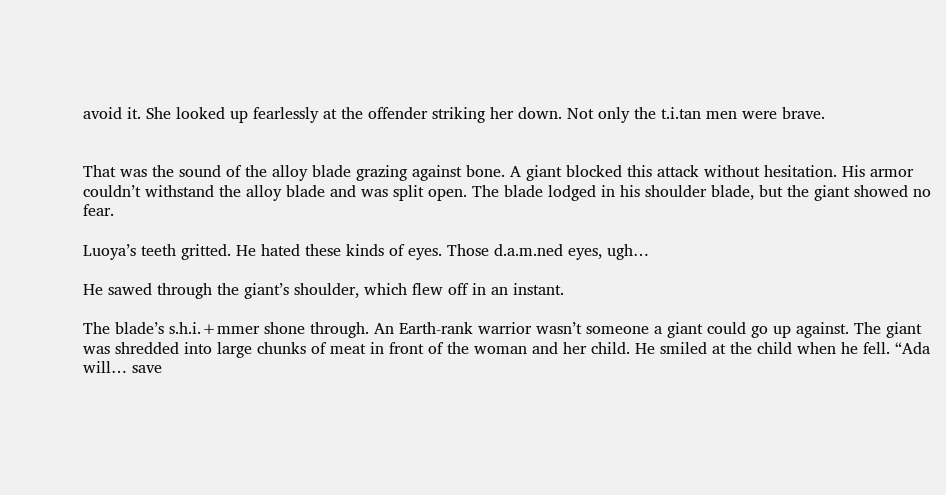avoid it. She looked up fearlessly at the offender striking her down. Not only the t.i.tan men were brave.


That was the sound of the alloy blade grazing against bone. A giant blocked this attack without hesitation. His armor couldn’t withstand the alloy blade and was split open. The blade lodged in his shoulder blade, but the giant showed no fear.

Luoya’s teeth gritted. He hated these kinds of eyes. Those d.a.m.ned eyes, ugh…

He sawed through the giant’s shoulder, which flew off in an instant.

The blade’s s.h.i.+mmer shone through. An Earth-rank warrior wasn’t someone a giant could go up against. The giant was shredded into large chunks of meat in front of the woman and her child. He smiled at the child when he fell. “Ada will… save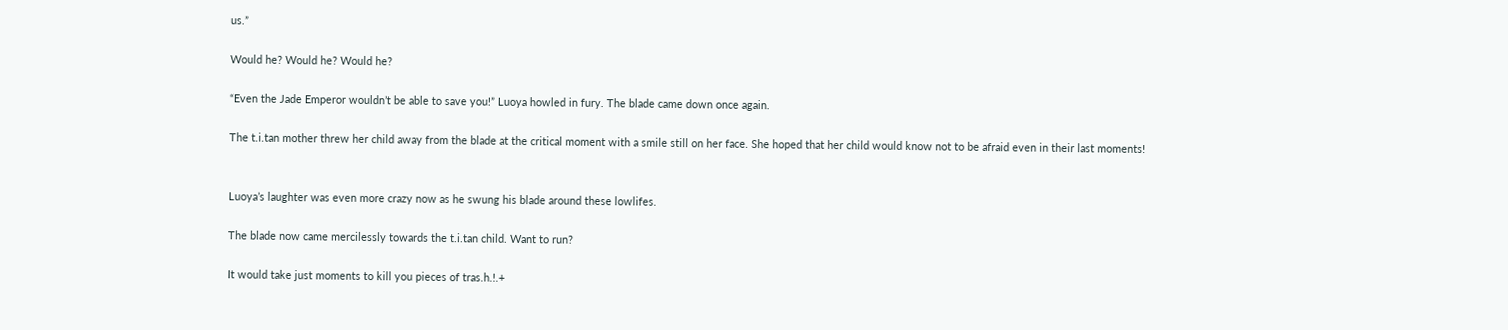us.”

Would he? Would he? Would he?

“Even the Jade Emperor wouldn’t be able to save you!” Luoya howled in fury. The blade came down once again.

The t.i.tan mother threw her child away from the blade at the critical moment with a smile still on her face. She hoped that her child would know not to be afraid even in their last moments!


Luoya’s laughter was even more crazy now as he swung his blade around these lowlifes.

The blade now came mercilessly towards the t.i.tan child. Want to run?

It would take just moments to kill you pieces of tras.h.!.+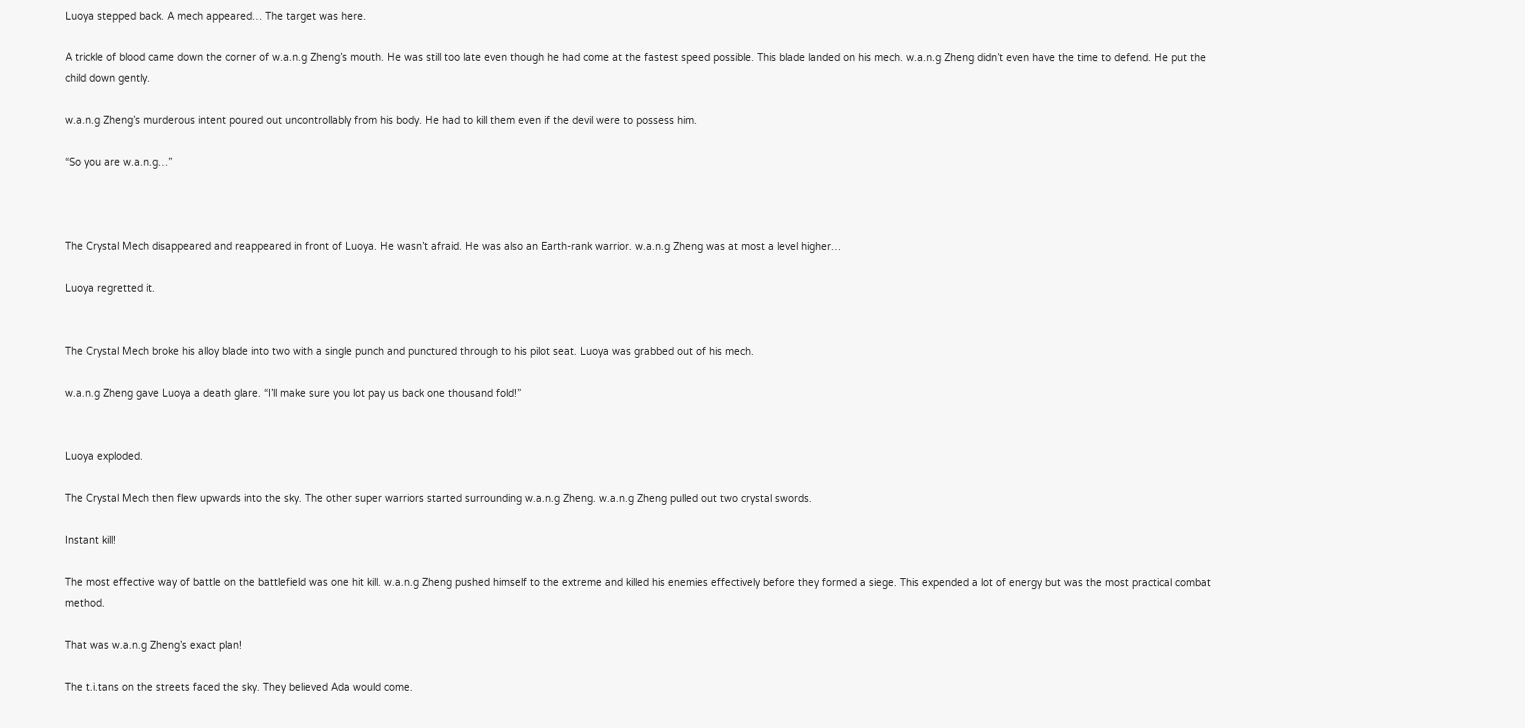Luoya stepped back. A mech appeared… The target was here.

A trickle of blood came down the corner of w.a.n.g Zheng’s mouth. He was still too late even though he had come at the fastest speed possible. This blade landed on his mech. w.a.n.g Zheng didn’t even have the time to defend. He put the child down gently.

w.a.n.g Zheng’s murderous intent poured out uncontrollably from his body. He had to kill them even if the devil were to possess him.

“So you are w.a.n.g…”



The Crystal Mech disappeared and reappeared in front of Luoya. He wasn’t afraid. He was also an Earth-rank warrior. w.a.n.g Zheng was at most a level higher…

Luoya regretted it.


The Crystal Mech broke his alloy blade into two with a single punch and punctured through to his pilot seat. Luoya was grabbed out of his mech.

w.a.n.g Zheng gave Luoya a death glare. “I’ll make sure you lot pay us back one thousand fold!”


Luoya exploded.

The Crystal Mech then flew upwards into the sky. The other super warriors started surrounding w.a.n.g Zheng. w.a.n.g Zheng pulled out two crystal swords.

Instant kill!

The most effective way of battle on the battlefield was one hit kill. w.a.n.g Zheng pushed himself to the extreme and killed his enemies effectively before they formed a siege. This expended a lot of energy but was the most practical combat method.

That was w.a.n.g Zheng’s exact plan!

The t.i.tans on the streets faced the sky. They believed Ada would come.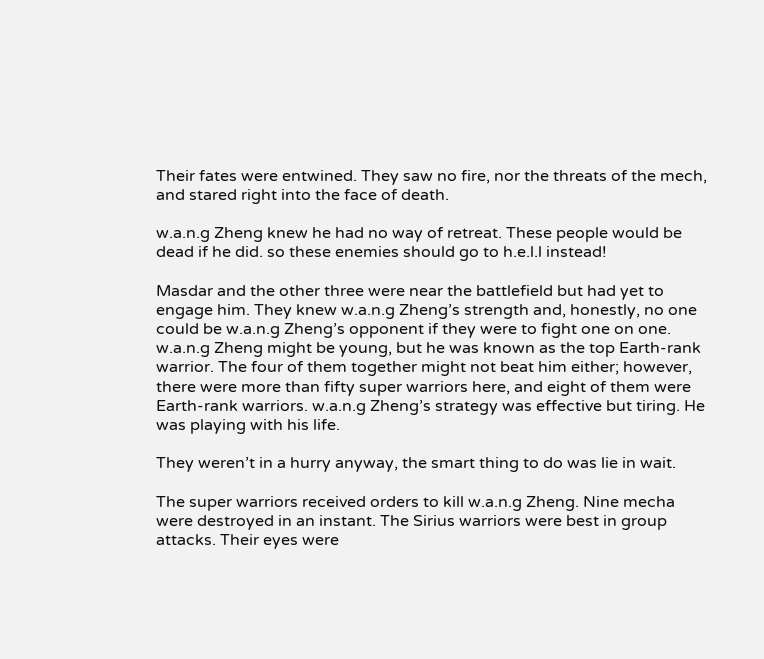Their fates were entwined. They saw no fire, nor the threats of the mech, and stared right into the face of death.

w.a.n.g Zheng knew he had no way of retreat. These people would be dead if he did. so these enemies should go to h.e.l.l instead!

Masdar and the other three were near the battlefield but had yet to engage him. They knew w.a.n.g Zheng’s strength and, honestly, no one could be w.a.n.g Zheng’s opponent if they were to fight one on one. w.a.n.g Zheng might be young, but he was known as the top Earth-rank warrior. The four of them together might not beat him either; however, there were more than fifty super warriors here, and eight of them were Earth-rank warriors. w.a.n.g Zheng’s strategy was effective but tiring. He was playing with his life.

They weren’t in a hurry anyway, the smart thing to do was lie in wait.

The super warriors received orders to kill w.a.n.g Zheng. Nine mecha were destroyed in an instant. The Sirius warriors were best in group attacks. Their eyes were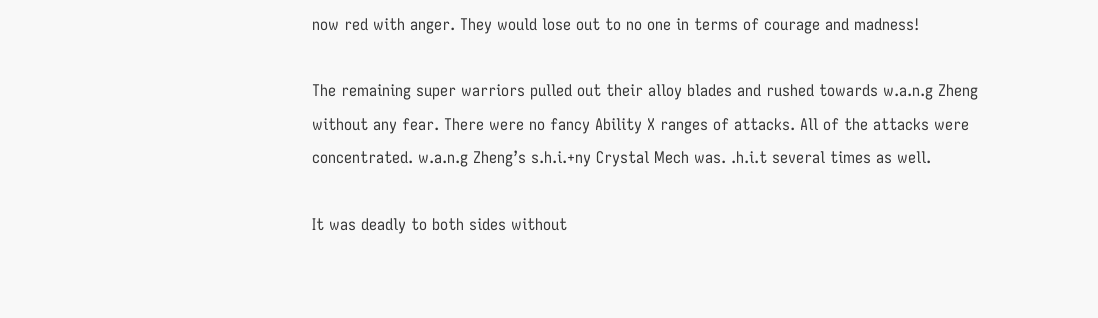now red with anger. They would lose out to no one in terms of courage and madness!

The remaining super warriors pulled out their alloy blades and rushed towards w.a.n.g Zheng without any fear. There were no fancy Ability X ranges of attacks. All of the attacks were concentrated. w.a.n.g Zheng’s s.h.i.+ny Crystal Mech was. .h.i.t several times as well.

It was deadly to both sides without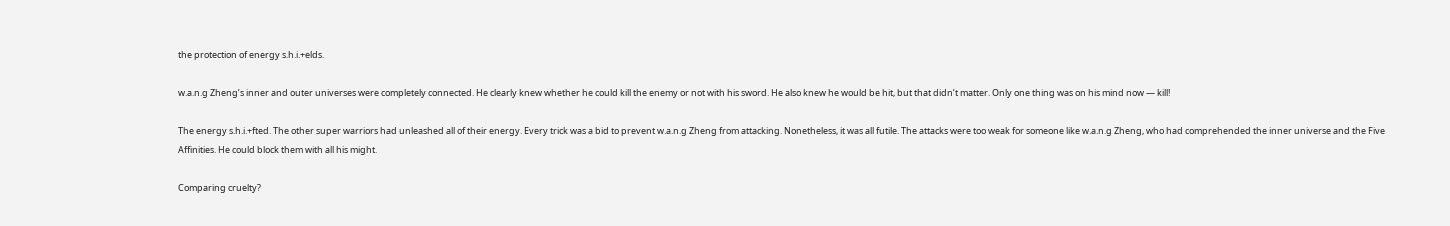the protection of energy s.h.i.+elds.

w.a.n.g Zheng’s inner and outer universes were completely connected. He clearly knew whether he could kill the enemy or not with his sword. He also knew he would be hit, but that didn’t matter. Only one thing was on his mind now — kill!

The energy s.h.i.+fted. The other super warriors had unleashed all of their energy. Every trick was a bid to prevent w.a.n.g Zheng from attacking. Nonetheless, it was all futile. The attacks were too weak for someone like w.a.n.g Zheng, who had comprehended the inner universe and the Five Affinities. He could block them with all his might.

Comparing cruelty?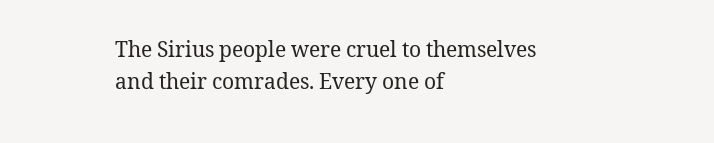The Sirius people were cruel to themselves and their comrades. Every one of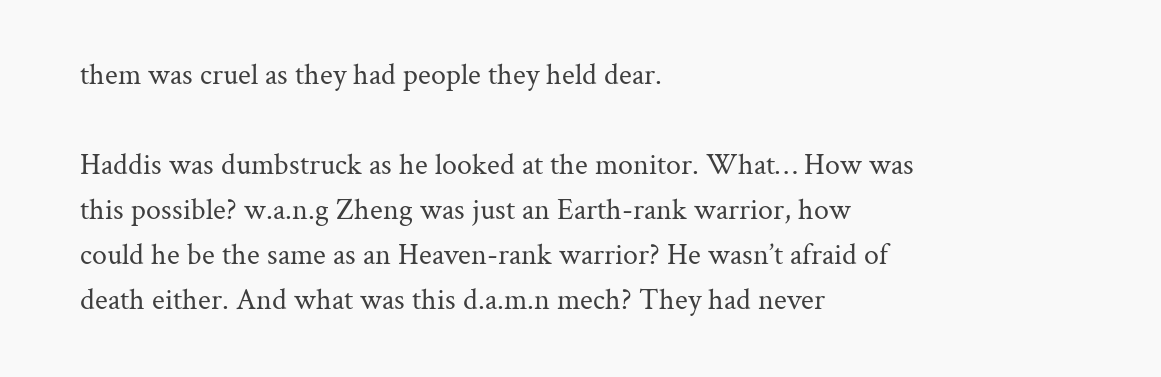them was cruel as they had people they held dear.

Haddis was dumbstruck as he looked at the monitor. What… How was this possible? w.a.n.g Zheng was just an Earth-rank warrior, how could he be the same as an Heaven-rank warrior? He wasn’t afraid of death either. And what was this d.a.m.n mech? They had never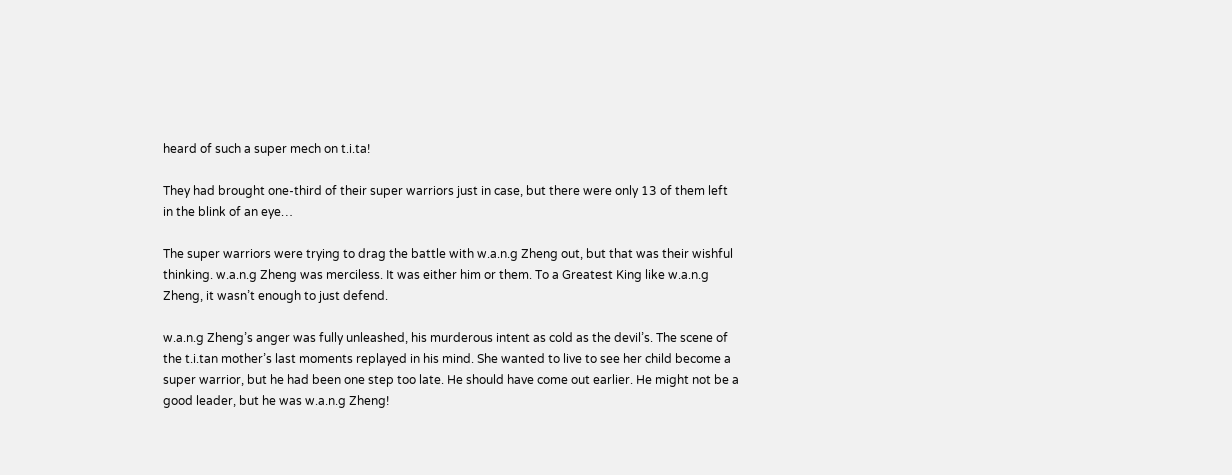heard of such a super mech on t.i.ta!

They had brought one-third of their super warriors just in case, but there were only 13 of them left in the blink of an eye…

The super warriors were trying to drag the battle with w.a.n.g Zheng out, but that was their wishful thinking. w.a.n.g Zheng was merciless. It was either him or them. To a Greatest King like w.a.n.g Zheng, it wasn’t enough to just defend.

w.a.n.g Zheng’s anger was fully unleashed, his murderous intent as cold as the devil’s. The scene of the t.i.tan mother’s last moments replayed in his mind. She wanted to live to see her child become a super warrior, but he had been one step too late. He should have come out earlier. He might not be a good leader, but he was w.a.n.g Zheng!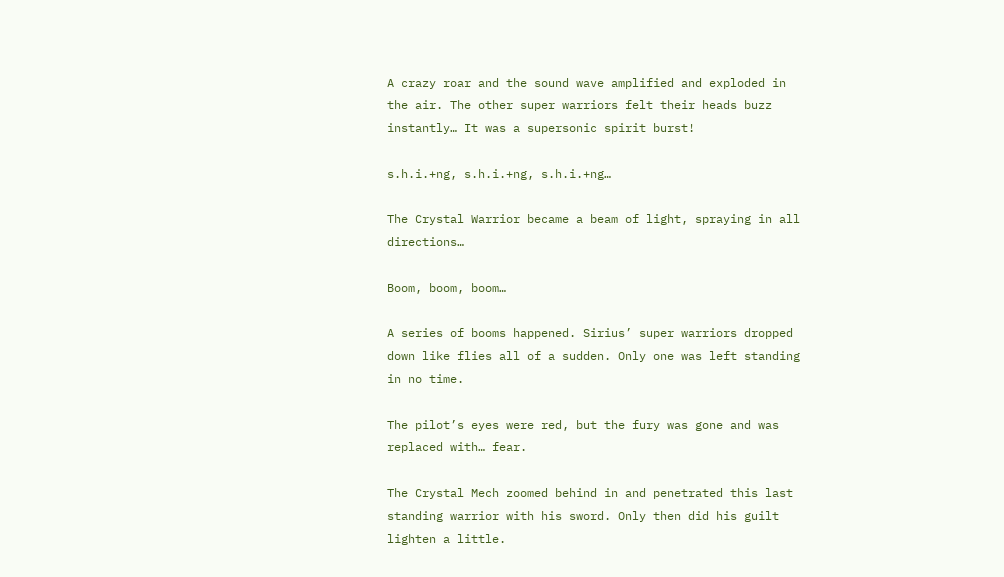A crazy roar and the sound wave amplified and exploded in the air. The other super warriors felt their heads buzz instantly… It was a supersonic spirit burst!

s.h.i.+ng, s.h.i.+ng, s.h.i.+ng…

The Crystal Warrior became a beam of light, spraying in all directions…

Boom, boom, boom…

A series of booms happened. Sirius’ super warriors dropped down like flies all of a sudden. Only one was left standing in no time.

The pilot’s eyes were red, but the fury was gone and was replaced with… fear.

The Crystal Mech zoomed behind in and penetrated this last standing warrior with his sword. Only then did his guilt lighten a little.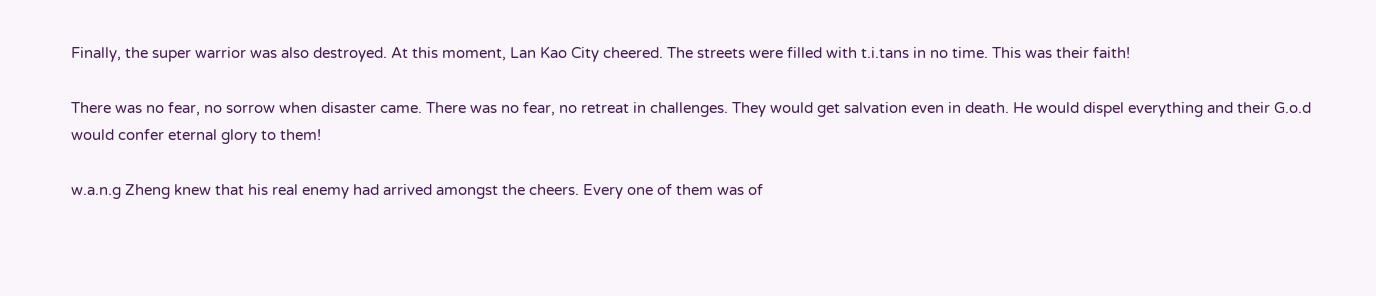Finally, the super warrior was also destroyed. At this moment, Lan Kao City cheered. The streets were filled with t.i.tans in no time. This was their faith!

There was no fear, no sorrow when disaster came. There was no fear, no retreat in challenges. They would get salvation even in death. He would dispel everything and their G.o.d would confer eternal glory to them!

w.a.n.g Zheng knew that his real enemy had arrived amongst the cheers. Every one of them was of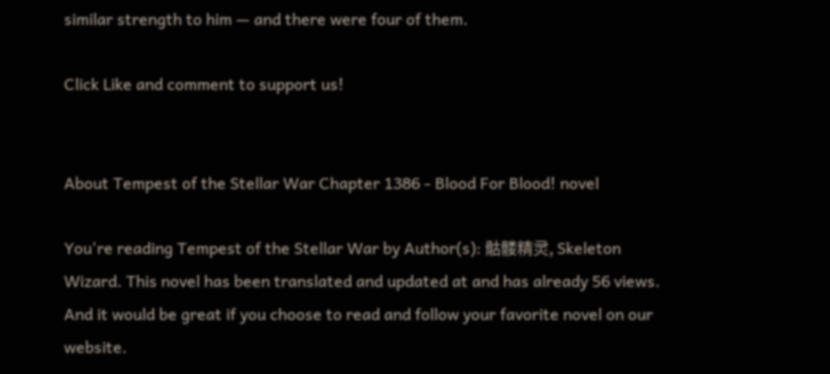similar strength to him — and there were four of them.

Click Like and comment to support us!


About Tempest of the Stellar War Chapter 1386 - Blood For Blood! novel

You're reading Tempest of the Stellar War by Author(s): 骷髅精灵, Skeleton Wizard. This novel has been translated and updated at and has already 56 views. And it would be great if you choose to read and follow your favorite novel on our website.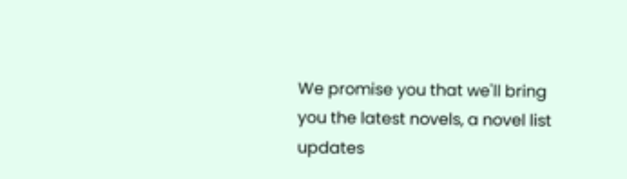We promise you that we'll bring you the latest novels, a novel list updates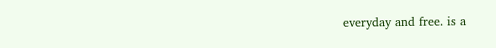everyday and free. is a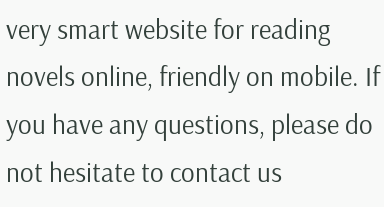very smart website for reading novels online, friendly on mobile. If you have any questions, please do not hesitate to contact us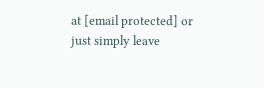at [email protected] or just simply leave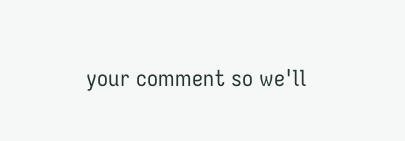your comment so we'll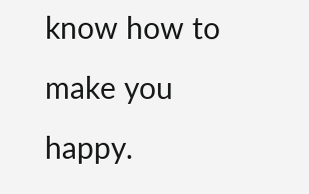know how to make you happy.